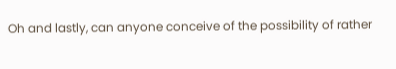Oh and lastly, can anyone conceive of the possibility of rather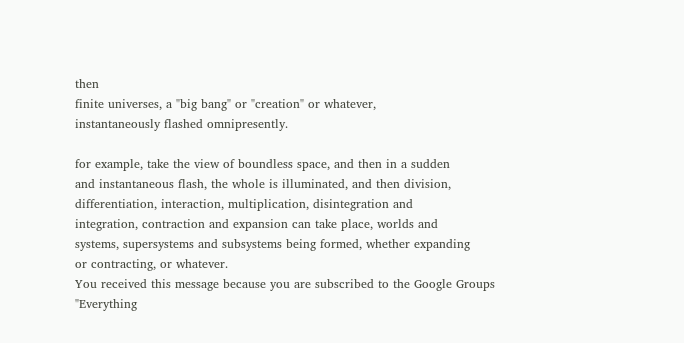then
finite universes, a "big bang" or "creation" or whatever,
instantaneously flashed omnipresently.

for example, take the view of boundless space, and then in a sudden
and instantaneous flash, the whole is illuminated, and then division,
differentiation, interaction, multiplication, disintegration and
integration, contraction and expansion can take place, worlds and
systems, supersystems and subsystems being formed, whether expanding
or contracting, or whatever.
You received this message because you are subscribed to the Google Groups
"Everything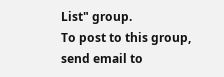List" group.
To post to this group, send email to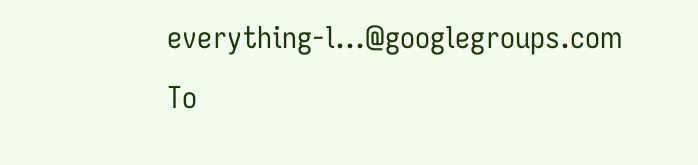everything-l...@googlegroups.com
To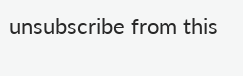unsubscribe from this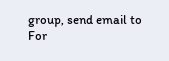group, send email to
For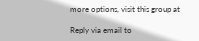more options, visit this group at

Reply via email to